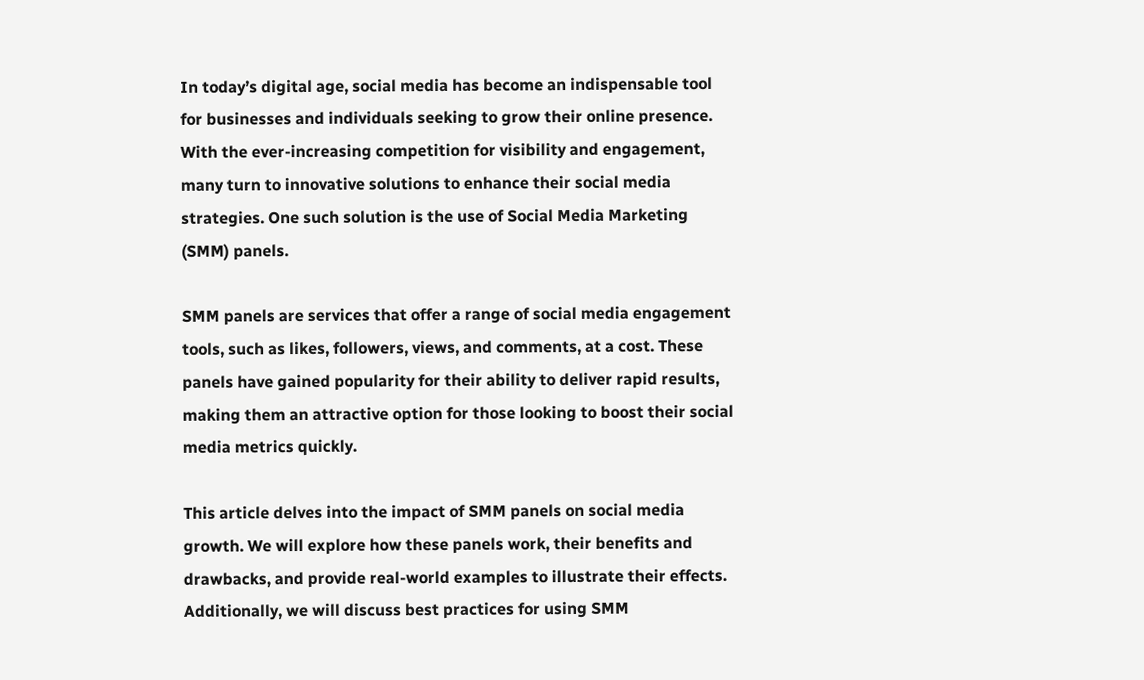In today’s digital age, social media has become an indispensable tool for businesses and individuals seeking to grow their online presence. With the ever-increasing competition for visibility and engagement, many turn to innovative solutions to enhance their social media strategies. One such solution is the use of Social Media Marketing (SMM) panels.

SMM panels are services that offer a range of social media engagement tools, such as likes, followers, views, and comments, at a cost. These panels have gained popularity for their ability to deliver rapid results, making them an attractive option for those looking to boost their social media metrics quickly.

This article delves into the impact of SMM panels on social media growth. We will explore how these panels work, their benefits and drawbacks, and provide real-world examples to illustrate their effects. Additionally, we will discuss best practices for using SMM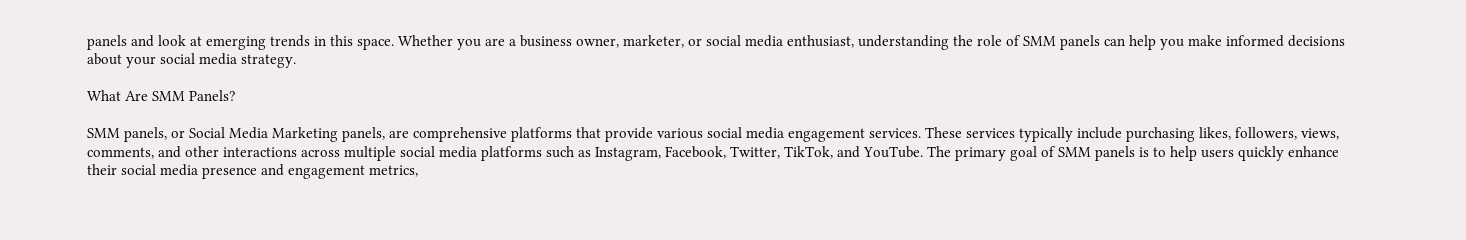panels and look at emerging trends in this space. Whether you are a business owner, marketer, or social media enthusiast, understanding the role of SMM panels can help you make informed decisions about your social media strategy.

What Are SMM Panels?

SMM panels, or Social Media Marketing panels, are comprehensive platforms that provide various social media engagement services. These services typically include purchasing likes, followers, views, comments, and other interactions across multiple social media platforms such as Instagram, Facebook, Twitter, TikTok, and YouTube. The primary goal of SMM panels is to help users quickly enhance their social media presence and engagement metrics,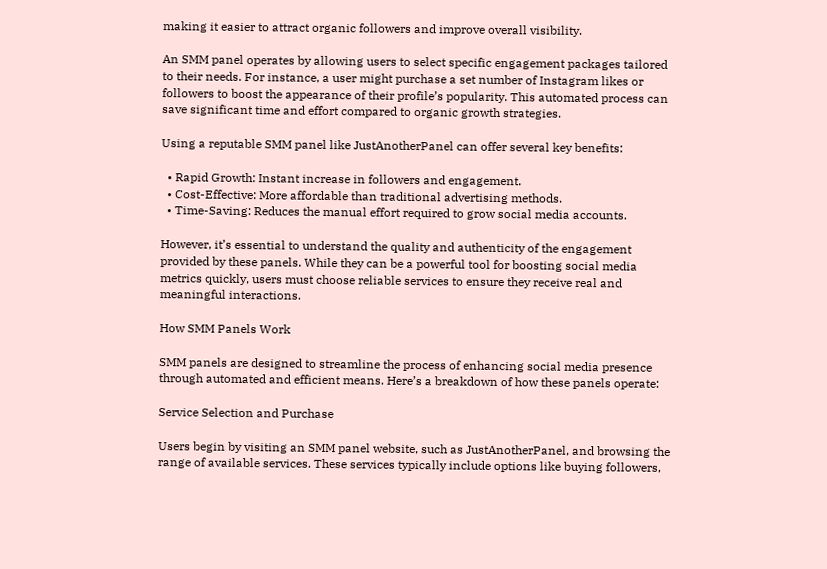making it easier to attract organic followers and improve overall visibility.

An SMM panel operates by allowing users to select specific engagement packages tailored to their needs. For instance, a user might purchase a set number of Instagram likes or followers to boost the appearance of their profile’s popularity. This automated process can save significant time and effort compared to organic growth strategies.

Using a reputable SMM panel like JustAnotherPanel can offer several key benefits:

  • Rapid Growth: Instant increase in followers and engagement.
  • Cost-Effective: More affordable than traditional advertising methods.
  • Time-Saving: Reduces the manual effort required to grow social media accounts.

However, it’s essential to understand the quality and authenticity of the engagement provided by these panels. While they can be a powerful tool for boosting social media metrics quickly, users must choose reliable services to ensure they receive real and meaningful interactions.

How SMM Panels Work

SMM panels are designed to streamline the process of enhancing social media presence through automated and efficient means. Here’s a breakdown of how these panels operate:

Service Selection and Purchase

Users begin by visiting an SMM panel website, such as JustAnotherPanel, and browsing the range of available services. These services typically include options like buying followers,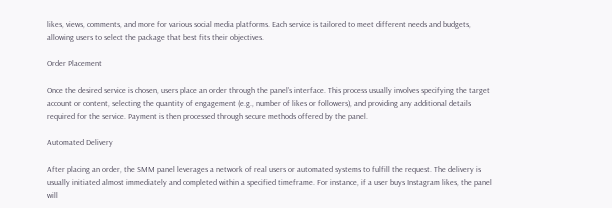likes, views, comments, and more for various social media platforms. Each service is tailored to meet different needs and budgets, allowing users to select the package that best fits their objectives.

Order Placement

Once the desired service is chosen, users place an order through the panel’s interface. This process usually involves specifying the target account or content, selecting the quantity of engagement (e.g., number of likes or followers), and providing any additional details required for the service. Payment is then processed through secure methods offered by the panel.

Automated Delivery

After placing an order, the SMM panel leverages a network of real users or automated systems to fulfill the request. The delivery is usually initiated almost immediately and completed within a specified timeframe. For instance, if a user buys Instagram likes, the panel will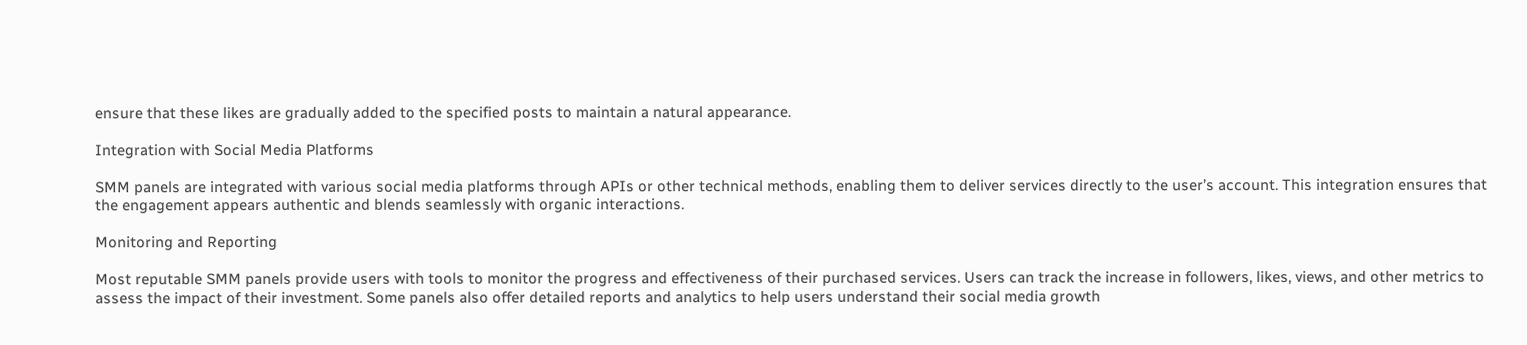ensure that these likes are gradually added to the specified posts to maintain a natural appearance.

Integration with Social Media Platforms

SMM panels are integrated with various social media platforms through APIs or other technical methods, enabling them to deliver services directly to the user’s account. This integration ensures that the engagement appears authentic and blends seamlessly with organic interactions.

Monitoring and Reporting

Most reputable SMM panels provide users with tools to monitor the progress and effectiveness of their purchased services. Users can track the increase in followers, likes, views, and other metrics to assess the impact of their investment. Some panels also offer detailed reports and analytics to help users understand their social media growth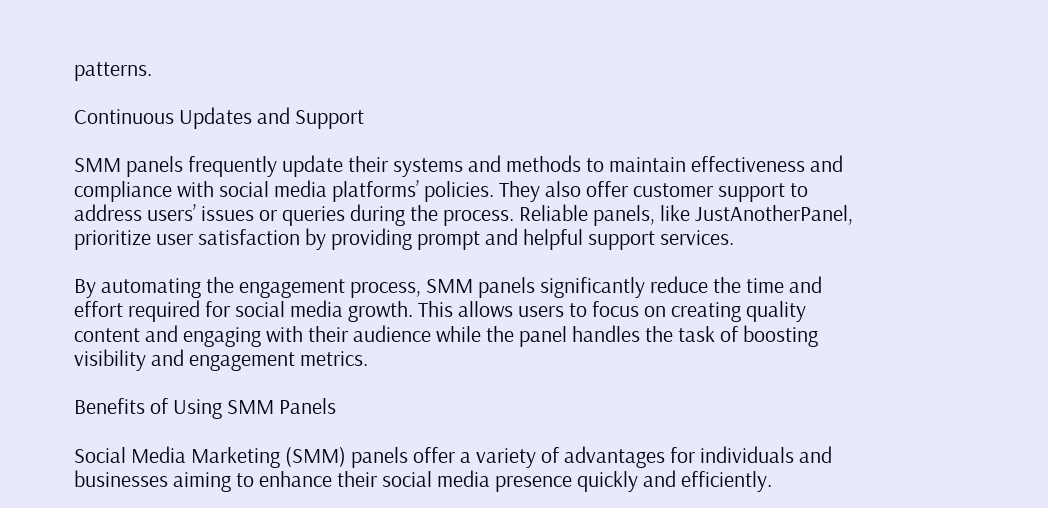patterns.

Continuous Updates and Support

SMM panels frequently update their systems and methods to maintain effectiveness and compliance with social media platforms’ policies. They also offer customer support to address users’ issues or queries during the process. Reliable panels, like JustAnotherPanel, prioritize user satisfaction by providing prompt and helpful support services.

By automating the engagement process, SMM panels significantly reduce the time and effort required for social media growth. This allows users to focus on creating quality content and engaging with their audience while the panel handles the task of boosting visibility and engagement metrics.

Benefits of Using SMM Panels

Social Media Marketing (SMM) panels offer a variety of advantages for individuals and businesses aiming to enhance their social media presence quickly and efficiently.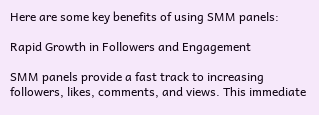Here are some key benefits of using SMM panels:

Rapid Growth in Followers and Engagement

SMM panels provide a fast track to increasing followers, likes, comments, and views. This immediate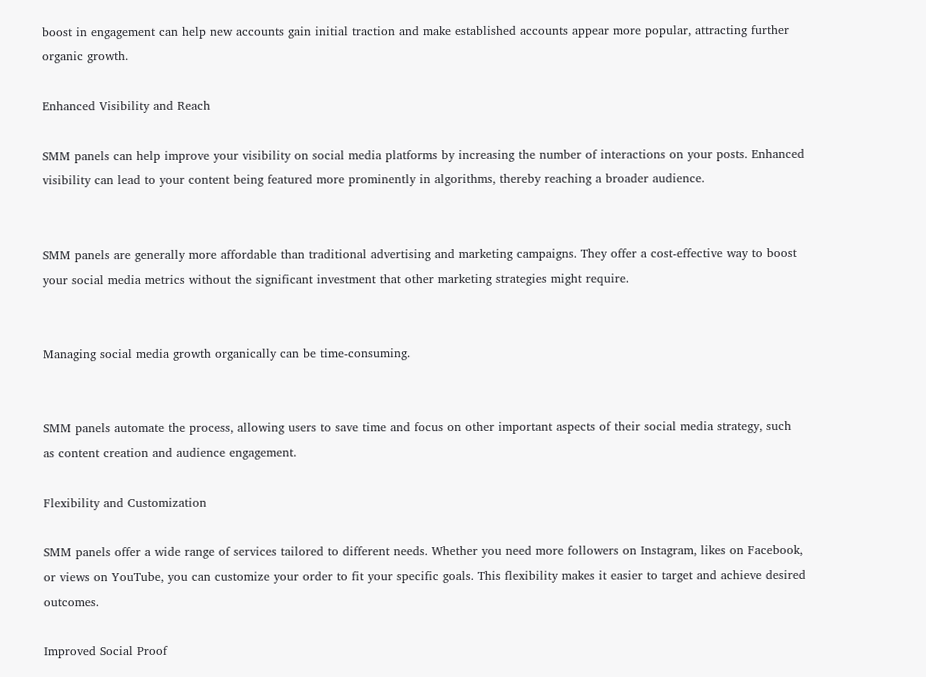boost in engagement can help new accounts gain initial traction and make established accounts appear more popular, attracting further organic growth.

Enhanced Visibility and Reach

SMM panels can help improve your visibility on social media platforms by increasing the number of interactions on your posts. Enhanced visibility can lead to your content being featured more prominently in algorithms, thereby reaching a broader audience.


SMM panels are generally more affordable than traditional advertising and marketing campaigns. They offer a cost-effective way to boost your social media metrics without the significant investment that other marketing strategies might require.


Managing social media growth organically can be time-consuming.


SMM panels automate the process, allowing users to save time and focus on other important aspects of their social media strategy, such as content creation and audience engagement.

Flexibility and Customization

SMM panels offer a wide range of services tailored to different needs. Whether you need more followers on Instagram, likes on Facebook, or views on YouTube, you can customize your order to fit your specific goals. This flexibility makes it easier to target and achieve desired outcomes.

Improved Social Proof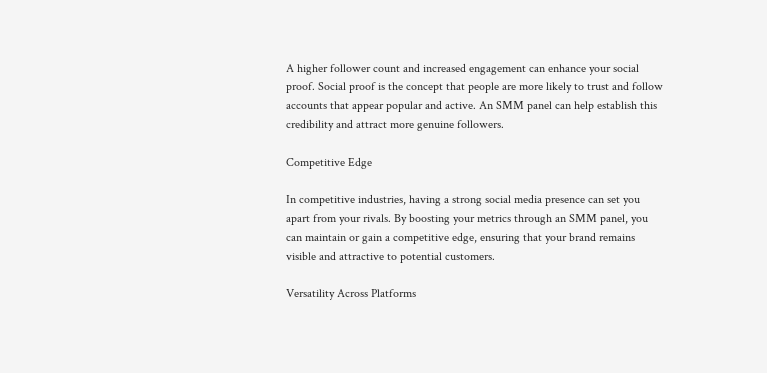A higher follower count and increased engagement can enhance your social proof. Social proof is the concept that people are more likely to trust and follow accounts that appear popular and active. An SMM panel can help establish this credibility and attract more genuine followers.

Competitive Edge

In competitive industries, having a strong social media presence can set you apart from your rivals. By boosting your metrics through an SMM panel, you can maintain or gain a competitive edge, ensuring that your brand remains visible and attractive to potential customers.

Versatility Across Platforms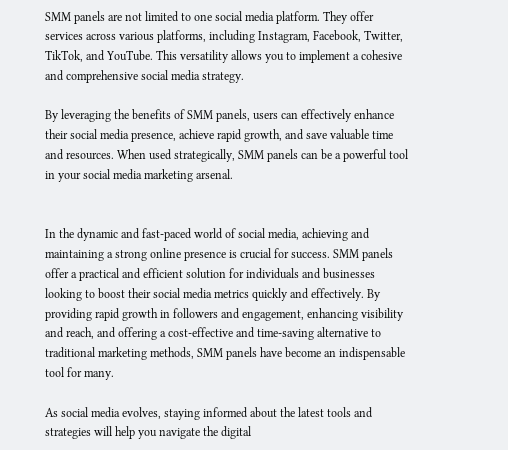SMM panels are not limited to one social media platform. They offer services across various platforms, including Instagram, Facebook, Twitter, TikTok, and YouTube. This versatility allows you to implement a cohesive and comprehensive social media strategy.

By leveraging the benefits of SMM panels, users can effectively enhance their social media presence, achieve rapid growth, and save valuable time and resources. When used strategically, SMM panels can be a powerful tool in your social media marketing arsenal.


In the dynamic and fast-paced world of social media, achieving and maintaining a strong online presence is crucial for success. SMM panels offer a practical and efficient solution for individuals and businesses looking to boost their social media metrics quickly and effectively. By providing rapid growth in followers and engagement, enhancing visibility and reach, and offering a cost-effective and time-saving alternative to traditional marketing methods, SMM panels have become an indispensable tool for many.

As social media evolves, staying informed about the latest tools and strategies will help you navigate the digital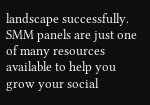landscape successfully. SMM panels are just one of many resources available to help you grow your social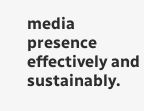media presence effectively and sustainably.